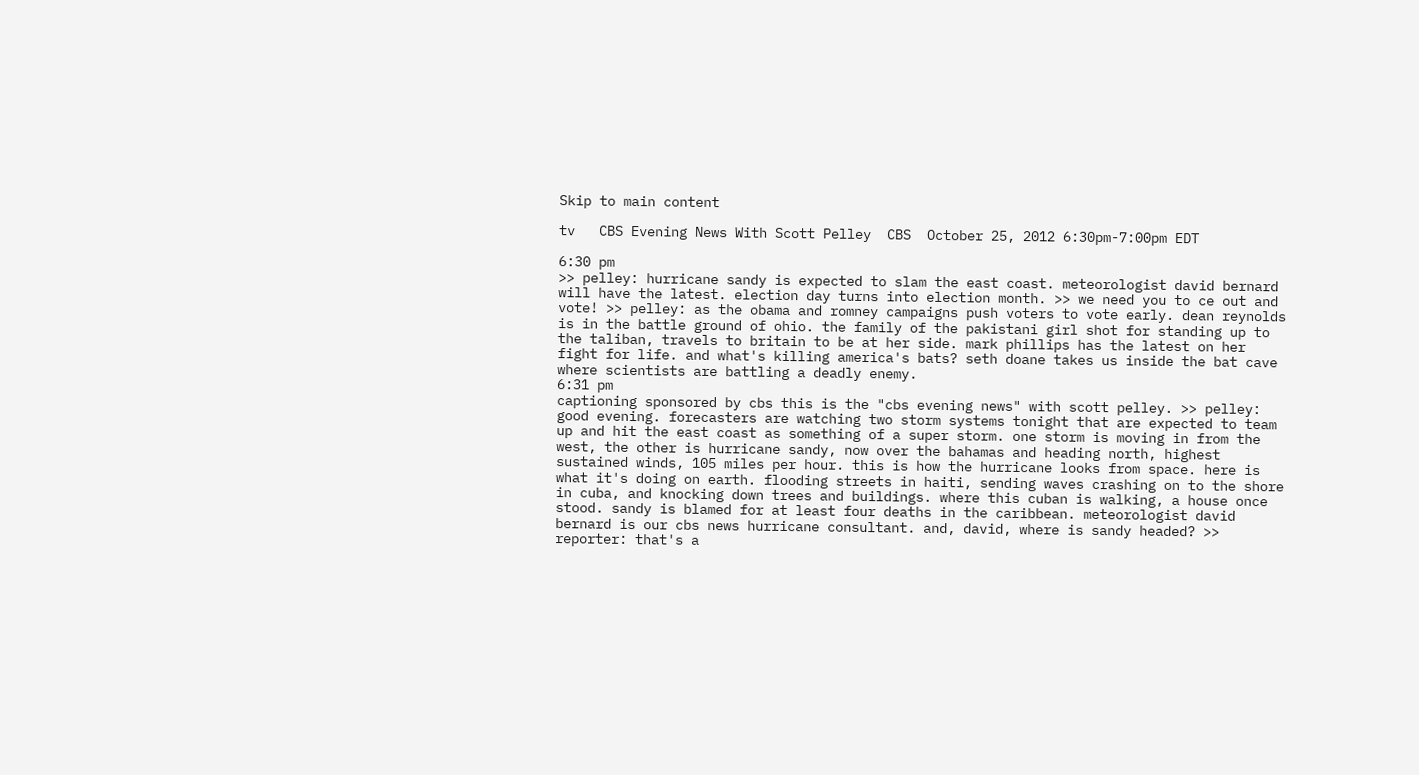Skip to main content

tv   CBS Evening News With Scott Pelley  CBS  October 25, 2012 6:30pm-7:00pm EDT

6:30 pm
>> pelley: hurricane sandy is expected to slam the east coast. meteorologist david bernard will have the latest. election day turns into election month. >> we need you to ce out and vote! >> pelley: as the obama and romney campaigns push voters to vote early. dean reynolds is in the battle ground of ohio. the family of the pakistani girl shot for standing up to the taliban, travels to britain to be at her side. mark phillips has the latest on her fight for life. and what's killing america's bats? seth doane takes us inside the bat cave where scientists are battling a deadly enemy.
6:31 pm
captioning sponsored by cbs this is the "cbs evening news" with scott pelley. >> pelley: good evening. forecasters are watching two storm systems tonight that are expected to team up and hit the east coast as something of a super storm. one storm is moving in from the west, the other is hurricane sandy, now over the bahamas and heading north, highest sustained winds, 105 miles per hour. this is how the hurricane looks from space. here is what it's doing on earth. flooding streets in haiti, sending waves crashing on to the shore in cuba, and knocking down trees and buildings. where this cuban is walking, a house once stood. sandy is blamed for at least four deaths in the caribbean. meteorologist david bernard is our cbs news hurricane consultant. and, david, where is sandy headed? >> reporter: that's a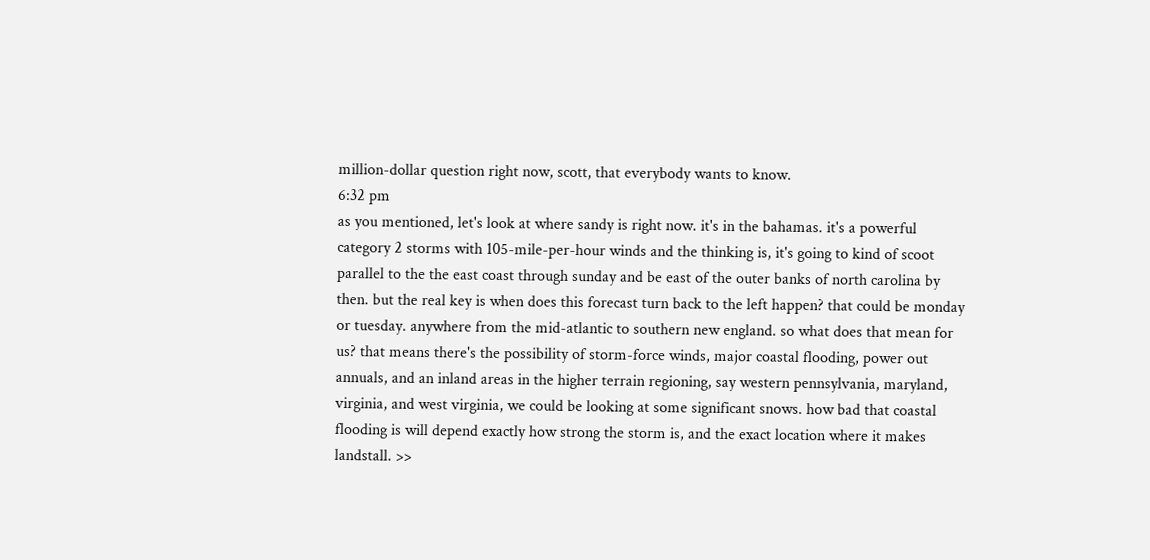million-dollar question right now, scott, that everybody wants to know.
6:32 pm
as you mentioned, let's look at where sandy is right now. it's in the bahamas. it's a powerful category 2 storms with 105-mile-per-hour winds and the thinking is, it's going to kind of scoot parallel to the the east coast through sunday and be east of the outer banks of north carolina by then. but the real key is when does this forecast turn back to the left happen? that could be monday or tuesday. anywhere from the mid-atlantic to southern new england. so what does that mean for us? that means there's the possibility of storm-force winds, major coastal flooding, power out annuals, and an inland areas in the higher terrain regioning, say western pennsylvania, maryland, virginia, and west virginia, we could be looking at some significant snows. how bad that coastal flooding is will depend exactly how strong the storm is, and the exact location where it makes landstall. >>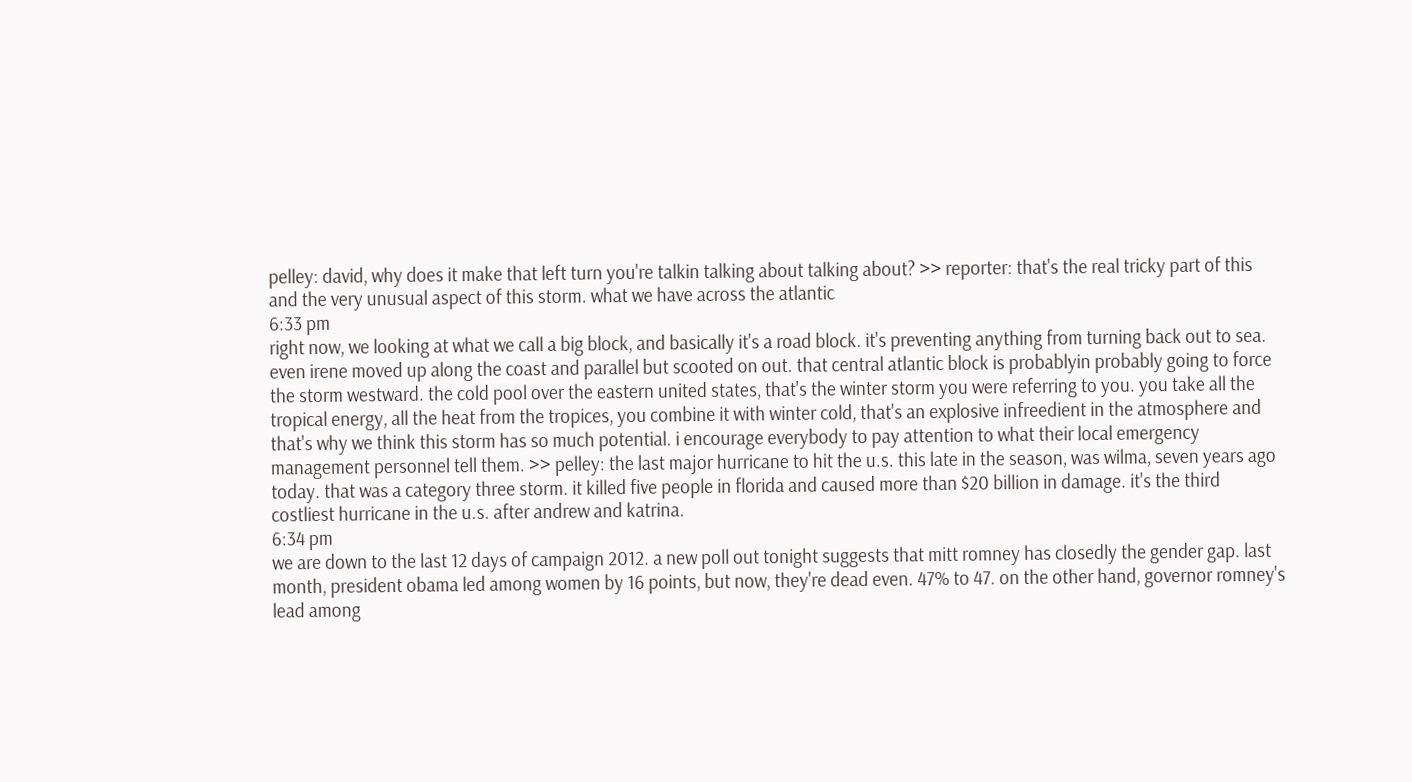pelley: david, why does it make that left turn you're talkin talking about talking about? >> reporter: that's the real tricky part of this and the very unusual aspect of this storm. what we have across the atlantic
6:33 pm
right now, we looking at what we call a big block, and basically it's a road block. it's preventing anything from turning back out to sea. even irene moved up along the coast and parallel but scooted on out. that central atlantic block is probablyin probably going to force the storm westward. the cold pool over the eastern united states, that's the winter storm you were referring to you. you take all the tropical energy, all the heat from the tropices, you combine it with winter cold, that's an explosive infreedient in the atmosphere and that's why we think this storm has so much potential. i encourage everybody to pay attention to what their local emergency management personnel tell them. >> pelley: the last major hurricane to hit the u.s. this late in the season, was wilma, seven years ago today. that was a category three storm. it killed five people in florida and caused more than $20 billion in damage. it's the third costliest hurricane in the u.s. after andrew and katrina.
6:34 pm
we are down to the last 12 days of campaign 2012. a new poll out tonight suggests that mitt romney has closedly the gender gap. last month, president obama led among women by 16 points, but now, they're dead even. 47% to 47. on the other hand, governor romney's lead among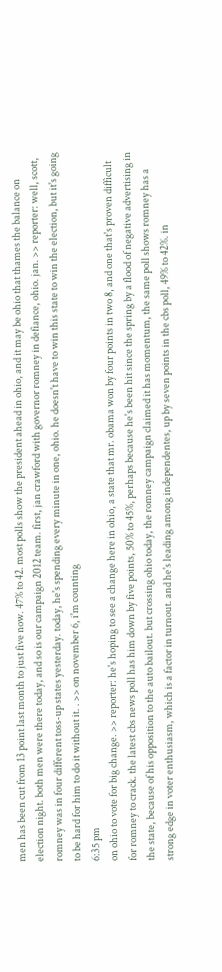men has been cut from 13 point last month to just five now. 47% to 42. most polls show the president ahead in ohio, and it may be ohio that thames the balance on election night. both men were there today, and so is our campaign 2012 team. first, jan crawford with governor romney in defiance, ohio. jan. >> reporter: well, scott, romney was in four different toss-up states yesterday. today, he's spending every minute in one, ohio. he doesn't have to win this state to win the election, but it's going to be hard for him to do it without it. . >> on november 6, i'm counting
6:35 pm
on ohio to vote for big change. >> reporter: he's hoping to see a change here in ohio, a state that mr. obama won by four points in two 8, and one that's proven difficult for romney to crack. the latest cbs news poll has him down by five points, 50% to 45%, perhaps because he's been hit since the spring by a flood of negative advertising in the state, because of his opposition to the auto bailout. but crossing ohio today, the romney campaign claimed it has momentum, the same poll shows romney has a strong edge in voter enthusiasm, which is a factor in turnout. and he's leading among independentes, up by seven points in the cbs poll, 49% to 42%. in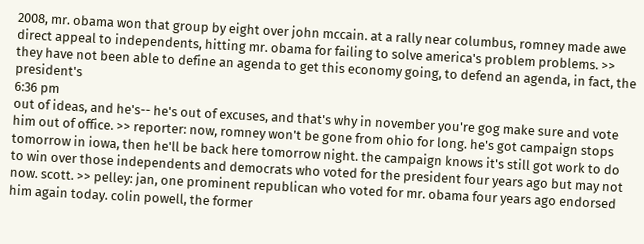2008, mr. obama won that group by eight over john mccain. at a rally near columbus, romney made awe direct appeal to independents, hitting mr. obama for failing to solve america's problem problems. >> they have not been able to define an agenda to get this economy going, to defend an agenda, in fact, the president's
6:36 pm
out of ideas, and he's-- he's out of excuses, and that's why in november you're gog make sure and vote him out of office. >> reporter: now, romney won't be gone from ohio for long. he's got campaign stops tomorrow in iowa, then he'll be back here tomorrow night. the campaign knows it's still got work to do to win over those independents and democrats who voted for the president four years ago but may not now. scott. >> pelley: jan, one prominent republican who voted for mr. obama four years ago endorsed him again today. colin powell, the former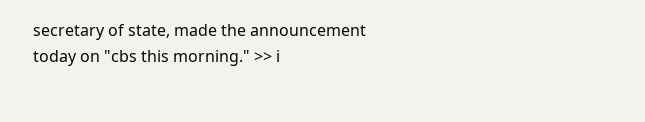secretary of state, made the announcement today on "cbs this morning." >> i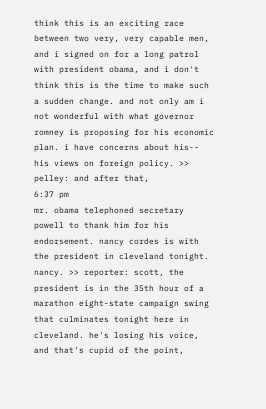think this is an exciting race between two very, very capable men, and i signed on for a long patrol with president obama, and i don't think this is the time to make such a sudden change. and not only am i not wonderful with what governor romney is proposing for his economic plan. i have concerns about his-- his views on foreign policy. >> pelley: and after that,
6:37 pm
mr. obama telephoned secretary powell to thank him for his endorsement. nancy cordes is with the president in cleveland tonight. nancy. >> reporter: scott, the president is in the 35th hour of a marathon eight-state campaign swing that culminates tonight here in cleveland. he's losing his voice, and that's cupid of the point,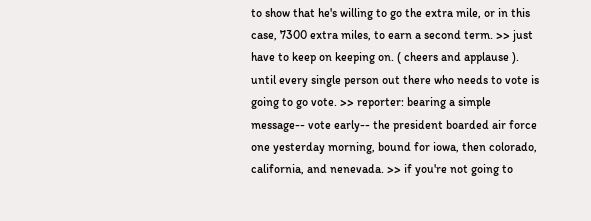to show that he's willing to go the extra mile, or in this case, 7300 extra miles, to earn a second term. >> just have to keep on keeping on. ( cheers and applause ). until every single person out there who needs to vote is going to go vote. >> reporter: bearing a simple message-- vote early-- the president boarded air force one yesterday morning, bound for iowa, then colorado, california, and nenevada. >> if you're not going to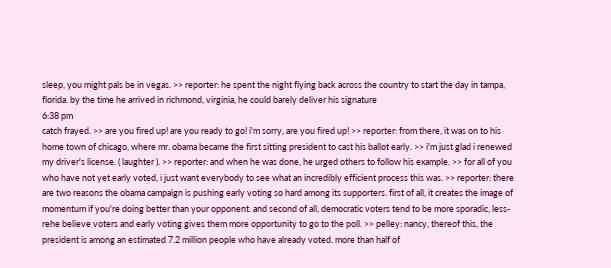sleep, you might pals be in vegas. >> reporter: he spent the night flying back across the country to start the day in tampa, florida. by the time he arrived in richmond, virginia, he could barely deliver his signature
6:38 pm
catch frayed. >> are you fired up! are you ready to go! i'm sorry, are you fired up! >> reporter: from there, it was on to his home town of chicago, where mr. obama became the first sitting president to cast his ballot early. >> i'm just glad i renewed my driver's license. ( laughter ). >> reporter: and when he was done, he urged others to follow his example. >> for all of you who have not yet early voted, i just want everybody to see what an incredibly efficient process this was. >> reporter: there are two reasons the obama campaign is pushing early voting so hard among its supporters. first of all, it creates the image of momentum if you're doing better than your opponent. and second of all, democratic voters tend to be more sporadic, less-rehe believe voters and early voting gives them more opportunity to go to the poll. >> pelley: nancy, thereof this, the president is among an estimated 7.2 million people who have already voted. more than half of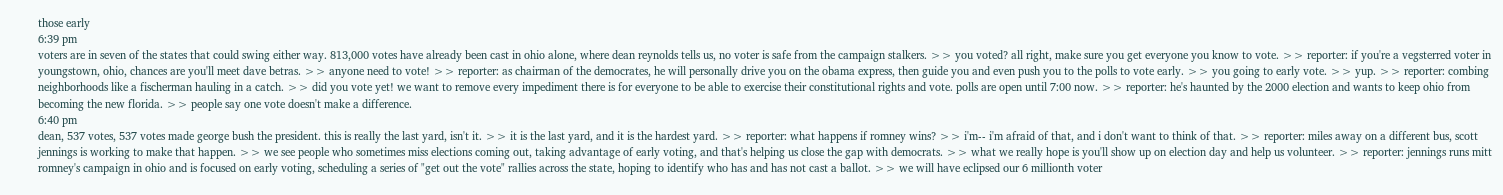those early
6:39 pm
voters are in seven of the states that could swing either way. 813,000 votes have already been cast in ohio alone, where dean reynolds tells us, no voter is safe from the campaign stalkers. >> you voted? all right, make sure you get everyone you know to vote. >> reporter: if you're a vegsterred voter in youngstown, ohio, chances are you'll meet dave betras. >> anyone need to vote! >> reporter: as chairman of the democrates, he will personally drive you on the obama express, then guide you and even push you to the polls to vote early. >> you going to early vote. >> yup. >> reporter: combing neighborhoods like a fischerman hauling in a catch. >> did you vote yet! we want to remove every impediment there is for everyone to be able to exercise their constitutional rights and vote. polls are open until 7:00 now. >> reporter: he's haunted by the 2000 election and wants to keep ohio from becoming the new florida. >> people say one vote doesn't make a difference.
6:40 pm
dean, 537 votes, 537 votes made george bush the president. this is really the last yard, isn't it. >> it is the last yard, and it is the hardest yard. >> reporter: what happens if romney wins? >> i'm-- i'm afraid of that, and i don't want to think of that. >> reporter: miles away on a different bus, scott jennings is working to make that happen. >> we see people who sometimes miss elections coming out, taking advantage of early voting, and that's helping us close the gap with democrats. >> what we really hope is you'll show up on election day and help us volunteer. >> reporter: jennings runs mitt romney's campaign in ohio and is focused on early voting, scheduling a series of "get out the vote" rallies across the state, hoping to identify who has and has not cast a ballot. >> we will have eclipsed our 6 millionth voter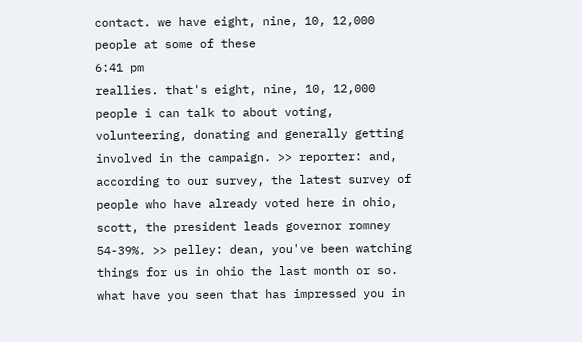contact. we have eight, nine, 10, 12,000 people at some of these
6:41 pm
reallies. that's eight, nine, 10, 12,000 people i can talk to about voting, volunteering, donating and generally getting involved in the campaign. >> reporter: and, according to our survey, the latest survey of people who have already voted here in ohio, scott, the president leads governor romney 54-39%. >> pelley: dean, you've been watching things for us in ohio the last month or so. what have you seen that has impressed you in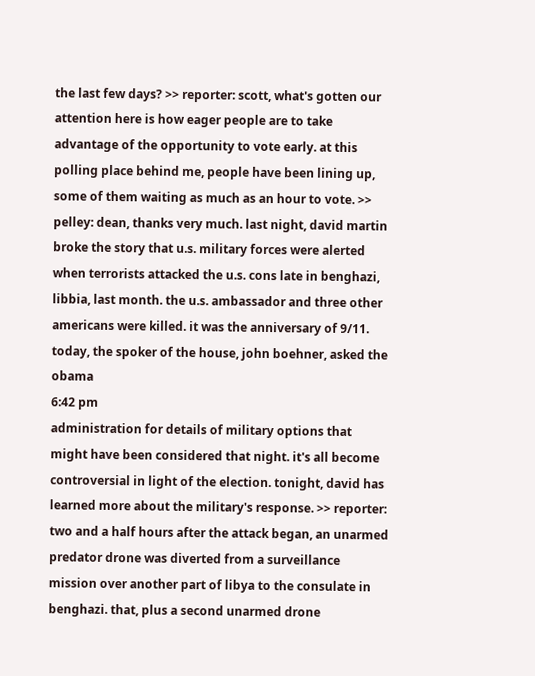the last few days? >> reporter: scott, what's gotten our attention here is how eager people are to take advantage of the opportunity to vote early. at this polling place behind me, people have been lining up, some of them waiting as much as an hour to vote. >> pelley: dean, thanks very much. last night, david martin broke the story that u.s. military forces were alerted when terrorists attacked the u.s. cons late in benghazi, libbia, last month. the u.s. ambassador and three other americans were killed. it was the anniversary of 9/11. today, the spoker of the house, john boehner, asked the obama
6:42 pm
administration for details of military options that might have been considered that night. it's all become controversial in light of the election. tonight, david has learned more about the military's response. >> reporter: two and a half hours after the attack began, an unarmed predator drone was diverted from a surveillance mission over another part of libya to the consulate in benghazi. that, plus a second unarmed drone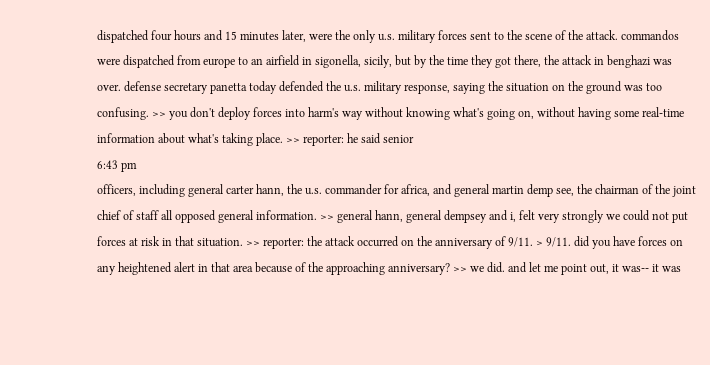dispatched four hours and 15 minutes later, were the only u.s. military forces sent to the scene of the attack. commandos were dispatched from europe to an airfield in sigonella, sicily, but by the time they got there, the attack in benghazi was over. defense secretary panetta today defended the u.s. military response, saying the situation on the ground was too confusing. >> you don't deploy forces into harm's way without knowing what's going on, without having some real-time information about what's taking place. >> reporter: he said senior
6:43 pm
officers, including general carter hann, the u.s. commander for africa, and general martin demp see, the chairman of the joint chief of staff all opposed general information. >> general hann, general dempsey and i, felt very strongly we could not put forces at risk in that situation. >> reporter: the attack occurred on the anniversary of 9/11. > 9/11. did you have forces on any heightened alert in that area because of the approaching anniversary? >> we did. and let me point out, it was-- it was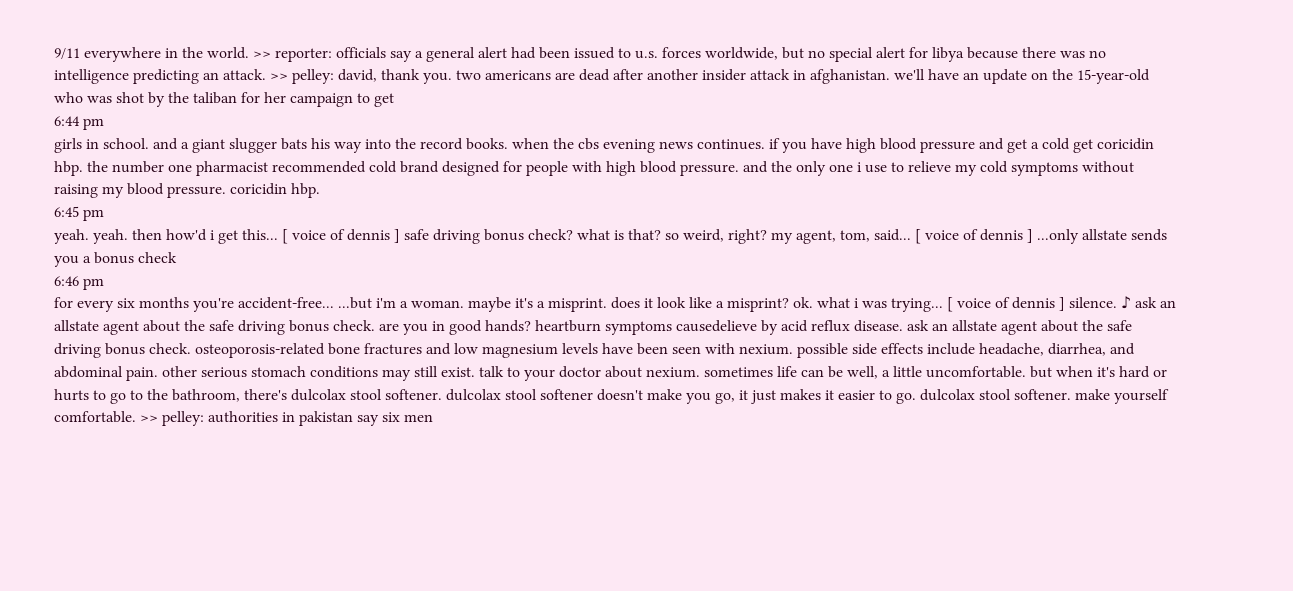9/11 everywhere in the world. >> reporter: officials say a general alert had been issued to u.s. forces worldwide, but no special alert for libya because there was no intelligence predicting an attack. >> pelley: david, thank you. two americans are dead after another insider attack in afghanistan. we'll have an update on the 15-year-old who was shot by the taliban for her campaign to get
6:44 pm
girls in school. and a giant slugger bats his way into the record books. when the cbs evening news continues. if you have high blood pressure and get a cold get coricidin hbp. the number one pharmacist recommended cold brand designed for people with high blood pressure. and the only one i use to relieve my cold symptoms without raising my blood pressure. coricidin hbp.
6:45 pm
yeah. yeah. then how'd i get this... [ voice of dennis ] safe driving bonus check? what is that? so weird, right? my agent, tom, said... [ voice of dennis ] ...only allstate sends you a bonus check
6:46 pm
for every six months you're accident-free... ...but i'm a woman. maybe it's a misprint. does it look like a misprint? ok. what i was trying... [ voice of dennis ] silence. ♪ ask an allstate agent about the safe driving bonus check. are you in good hands? heartburn symptoms causedelieve by acid reflux disease. ask an allstate agent about the safe driving bonus check. osteoporosis-related bone fractures and low magnesium levels have been seen with nexium. possible side effects include headache, diarrhea, and abdominal pain. other serious stomach conditions may still exist. talk to your doctor about nexium. sometimes life can be well, a little uncomfortable. but when it's hard or hurts to go to the bathroom, there's dulcolax stool softener. dulcolax stool softener doesn't make you go, it just makes it easier to go. dulcolax stool softener. make yourself comfortable. >> pelley: authorities in pakistan say six men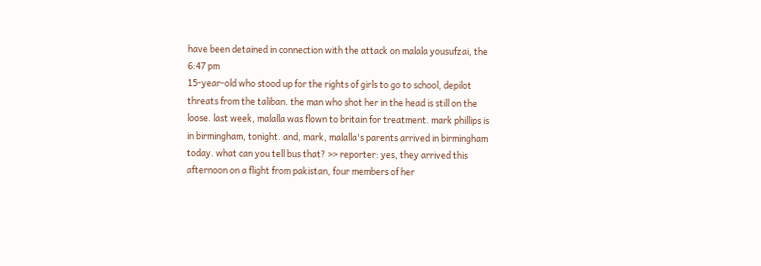have been detained in connection with the attack on malala yousufzai, the
6:47 pm
15-year-old who stood up for the rights of girls to go to school, depilot threats from the taliban. the man who shot her in the head is still on the loose. last week, malalla was flown to britain for treatment. mark phillips is in birmingham, tonight. and, mark, malalla's parents arrived in birmingham today. what can you tell bus that? >> reporter: yes, they arrived this afternoon on a flight from pakistan, four members of her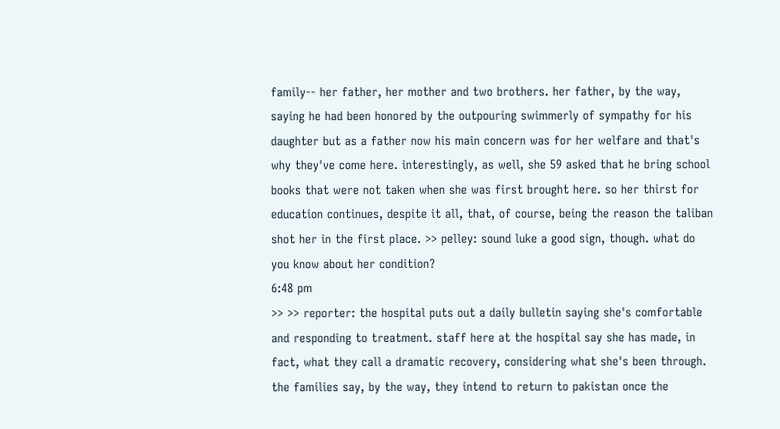family-- her father, her mother and two brothers. her father, by the way, saying he had been honored by the outpouring swimmerly of sympathy for his daughter but as a father now his main concern was for her welfare and that's why they've come here. interestingly, as well, she 59 asked that he bring school books that were not taken when she was first brought here. so her thirst for education continues, despite it all, that, of course, being the reason the taliban shot her in the first place. >> pelley: sound luke a good sign, though. what do you know about her condition?
6:48 pm
>> >> reporter: the hospital puts out a daily bulletin saying she's comfortable and responding to treatment. staff here at the hospital say she has made, in fact, what they call a dramatic recovery, considering what she's been through. the families say, by the way, they intend to return to pakistan once the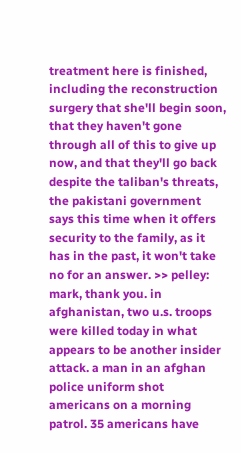treatment here is finished, including the reconstruction surgery that she'll begin soon, that they haven't gone through all of this to give up now, and that they'll go back despite the taliban's threats, the pakistani government says this time when it offers security to the family, as it has in the past, it won't take no for an answer. >> pelley: mark, thank you. in afghanistan, two u.s. troops were killed today in what appears to be another insider attack. a man in an afghan police uniform shot americans on a morning patrol. 35 americans have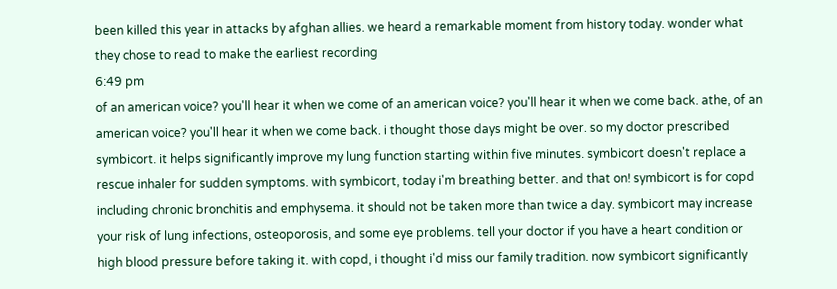been killed this year in attacks by afghan allies. we heard a remarkable moment from history today. wonder what they chose to read to make the earliest recording
6:49 pm
of an american voice? you'll hear it when we come of an american voice? you'll hear it when we come back. athe, of an american voice? you'll hear it when we come back. i thought those days might be over. so my doctor prescribed symbicort. it helps significantly improve my lung function starting within five minutes. symbicort doesn't replace a rescue inhaler for sudden symptoms. with symbicort, today i'm breathing better. and that on! symbicort is for copd including chronic bronchitis and emphysema. it should not be taken more than twice a day. symbicort may increase your risk of lung infections, osteoporosis, and some eye problems. tell your doctor if you have a heart condition or high blood pressure before taking it. with copd, i thought i'd miss our family tradition. now symbicort significantly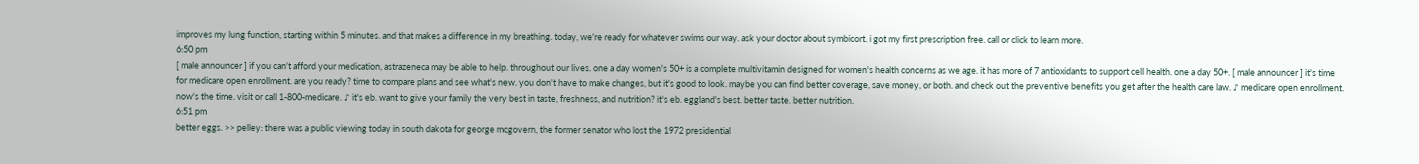improves my lung function, starting within 5 minutes. and that makes a difference in my breathing. today, we're ready for whatever swims our way. ask your doctor about symbicort. i got my first prescription free. call or click to learn more.
6:50 pm
[ male announcer ] if you can't afford your medication, astrazeneca may be able to help. throughout our lives. one a day women's 50+ is a complete multivitamin designed for women's health concerns as we age. it has more of 7 antioxidants to support cell health. one a day 50+. [ male announcer ] it's time for medicare open enrollment. are you ready? time to compare plans and see what's new. you don't have to make changes, but it's good to look. maybe you can find better coverage, save money, or both. and check out the preventive benefits you get after the health care law. ♪ medicare open enrollment. now's the time. visit or call 1-800-medicare. ♪ it's eb. want to give your family the very best in taste, freshness, and nutrition? it's eb. eggland's best. better taste. better nutrition.
6:51 pm
better eggs. >> pelley: there was a public viewing today in south dakota for george mcgovern, the former senator who lost the 1972 presidential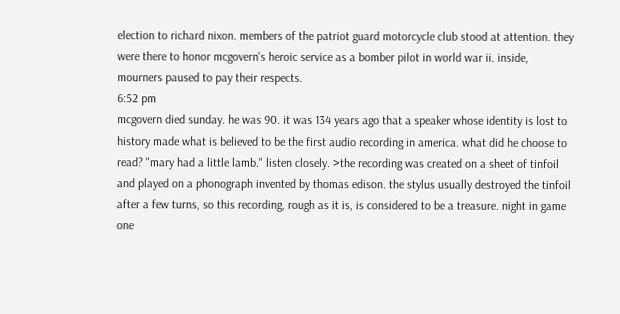election to richard nixon. members of the patriot guard motorcycle club stood at attention. they were there to honor mcgovern's heroic service as a bomber pilot in world war ii. inside, mourners paused to pay their respects.
6:52 pm
mcgovern died sunday. he was 90. it was 134 years ago that a speaker whose identity is lost to history made what is believed to be the first audio recording in america. what did he choose to read? "mary had a little lamb." listen closely. >the recording was created on a sheet of tinfoil and played on a phonograph invented by thomas edison. the stylus usually destroyed the tinfoil after a few turns, so this recording, rough as it is, is considered to be a treasure. night in game one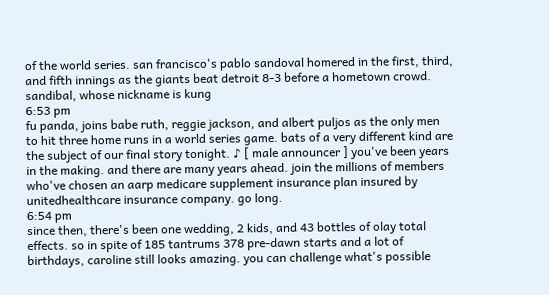of the world series. san francisco's pablo sandoval homered in the first, third, and fifth innings as the giants beat detroit 8-3 before a hometown crowd. sandibal, whose nickname is kung
6:53 pm
fu panda, joins babe ruth, reggie jackson, and albert puljos as the only men to hit three home runs in a world series game. bats of a very different kind are the subject of our final story tonight. ♪ [ male announcer ] you've been years in the making. and there are many years ahead. join the millions of members who've chosen an aarp medicare supplement insurance plan insured by unitedhealthcare insurance company. go long.
6:54 pm
since then, there's been one wedding, 2 kids, and 43 bottles of olay total effects. so in spite of 185 tantrums 378 pre-dawn starts and a lot of birthdays, caroline still looks amazing. you can challenge what's possible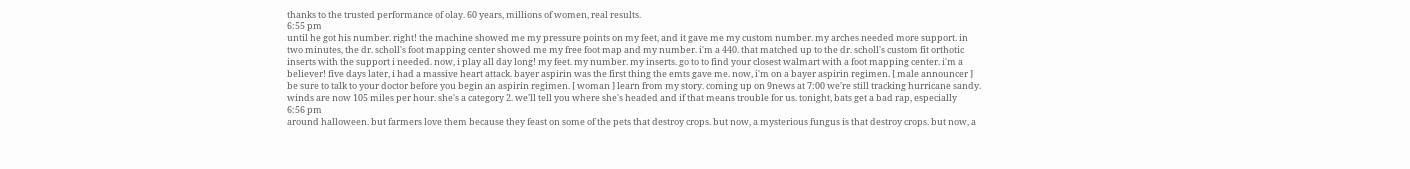thanks to the trusted performance of olay. 60 years, millions of women, real results.
6:55 pm
until he got his number. right! the machine showed me my pressure points on my feet, and it gave me my custom number. my arches needed more support. in two minutes, the dr. scholl's foot mapping center showed me my free foot map and my number. i'm a 440. that matched up to the dr. scholl's custom fit orthotic inserts with the support i needed. now, i play all day long! my feet. my number. my inserts. go to to find your closest walmart with a foot mapping center. i'm a believer! five days later, i had a massive heart attack. bayer aspirin was the first thing the emts gave me. now, i'm on a bayer aspirin regimen. [ male announcer ] be sure to talk to your doctor before you begin an aspirin regimen. [ woman ] learn from my story. coming up on 9news at 7:00 we're still tracking hurricane sandy. winds are now 105 miles per hour. she's a category 2. we'll tell you where she's headed and if that means trouble for us. tonight, bats get a bad rap, especially
6:56 pm
around halloween. but farmers love them because they feast on some of the pets that destroy crops. but now, a mysterious fungus is that destroy crops. but now, a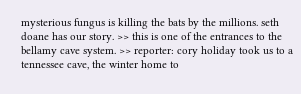mysterious fungus is killing the bats by the millions. seth doane has our story. >> this is one of the entrances to the bellamy cave system. >> reporter: cory holiday took us to a tennessee cave, the winter home to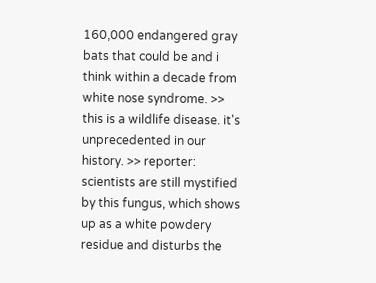160,000 endangered gray bats that could be and i think within a decade from white nose syndrome. >> this is a wildlife disease. it's unprecedented in our history. >> reporter: scientists are still mystified by this fungus, which shows up as a white powdery residue and disturbs the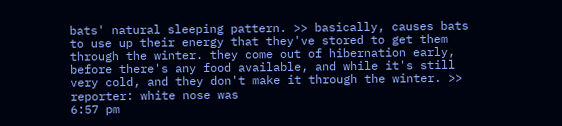bats' natural sleeping pattern. >> basically, causes bats to use up their energy that they've stored to get them through the winter. they come out of hibernation early, before there's any food available, and while it's still very cold, and they don't make it through the winter. >> reporter: white nose was
6:57 pm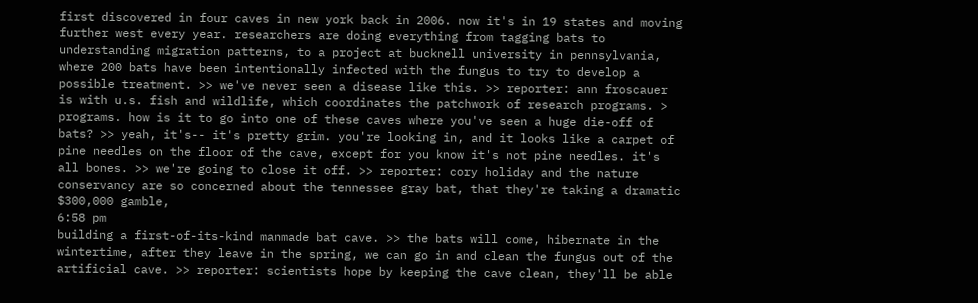first discovered in four caves in new york back in 2006. now it's in 19 states and moving further west every year. researchers are doing everything from tagging bats to understanding migration patterns, to a project at bucknell university in pennsylvania, where 200 bats have been intentionally infected with the fungus to try to develop a possible treatment. >> we've never seen a disease like this. >> reporter: ann froscauer is with u.s. fish and wildlife, which coordinates the patchwork of research programs. > programs. how is it to go into one of these caves where you've seen a huge die-off of bats? >> yeah, it's-- it's pretty grim. you're looking in, and it looks like a carpet of pine needles on the floor of the cave, except for you know it's not pine needles. it's all bones. >> we're going to close it off. >> reporter: cory holiday and the nature conservancy are so concerned about the tennessee gray bat, that they're taking a dramatic $300,000 gamble,
6:58 pm
building a first-of-its-kind manmade bat cave. >> the bats will come, hibernate in the wintertime, after they leave in the spring, we can go in and clean the fungus out of the artificial cave. >> reporter: scientists hope by keeping the cave clean, they'll be able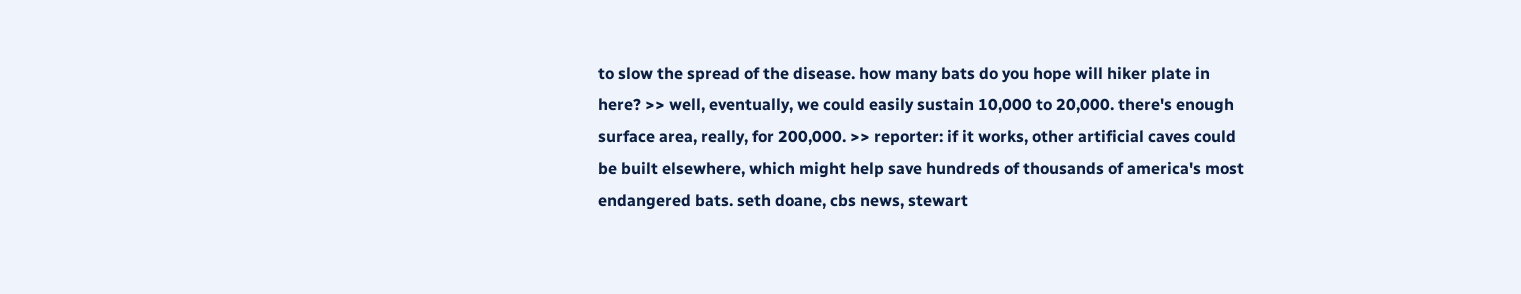to slow the spread of the disease. how many bats do you hope will hiker plate in here? >> well, eventually, we could easily sustain 10,000 to 20,000. there's enough surface area, really, for 200,000. >> reporter: if it works, other artificial caves could be built elsewhere, which might help save hundreds of thousands of america's most endangered bats. seth doane, cbs news, stewart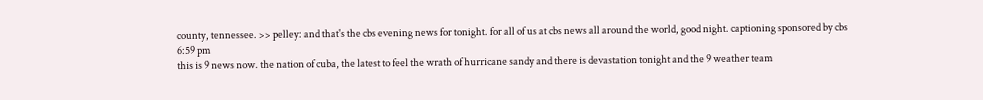county, tennessee. >> pelley: and that's the cbs evening news for tonight. for all of us at cbs news all around the world, good night. captioning sponsored by cbs
6:59 pm
this is 9 news now. the nation of cuba, the latest to feel the wrath of hurricane sandy and there is devastation tonight and the 9 weather team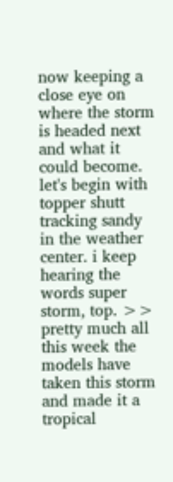now keeping a close eye on where the storm is headed next and what it could become. let's begin with topper shutt tracking sandy in the weather center. i keep hearing the words super storm, top. >> pretty much all this week the models have taken this storm and made it a tropical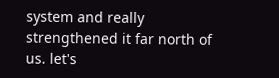system and really strengthened it far north of us. let's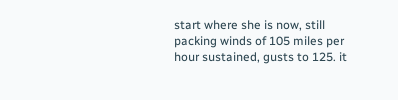start where she is now, still packing winds of 105 miles per hour sustained, gusts to 125. it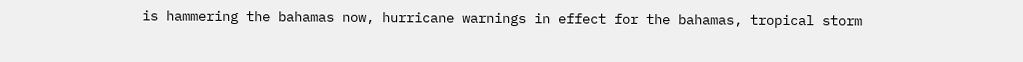is hammering the bahamas now, hurricane warnings in effect for the bahamas, tropical storm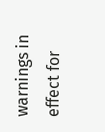warnings in effect for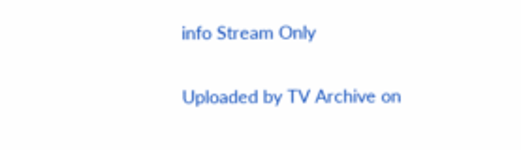info Stream Only

Uploaded by TV Archive on